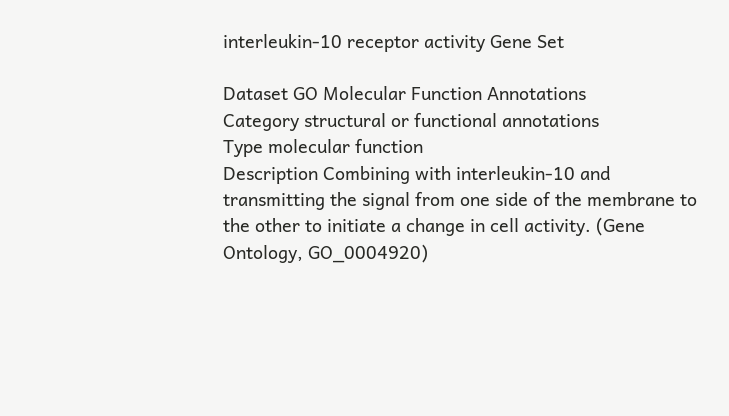interleukin-10 receptor activity Gene Set

Dataset GO Molecular Function Annotations
Category structural or functional annotations
Type molecular function
Description Combining with interleukin-10 and transmitting the signal from one side of the membrane to the other to initiate a change in cell activity. (Gene Ontology, GO_0004920)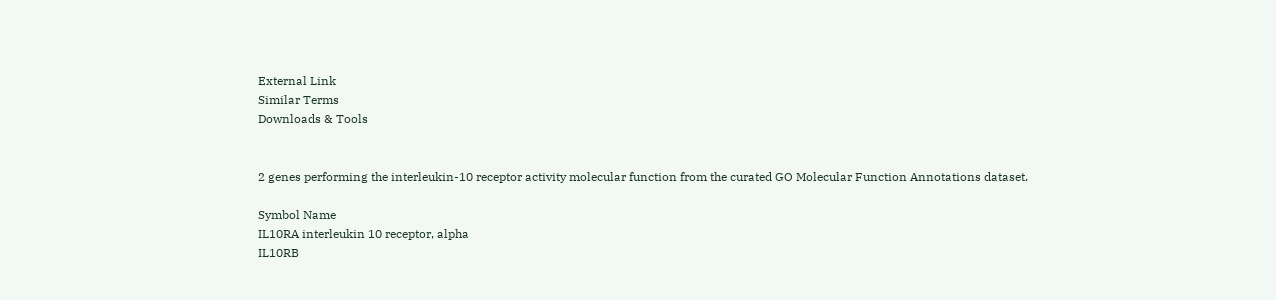External Link
Similar Terms
Downloads & Tools


2 genes performing the interleukin-10 receptor activity molecular function from the curated GO Molecular Function Annotations dataset.

Symbol Name
IL10RA interleukin 10 receptor, alpha
IL10RB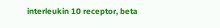interleukin 10 receptor, beta